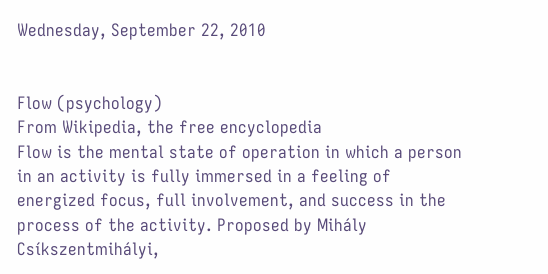Wednesday, September 22, 2010


Flow (psychology)
From Wikipedia, the free encyclopedia
Flow is the mental state of operation in which a person in an activity is fully immersed in a feeling of energized focus, full involvement, and success in the process of the activity. Proposed by Mihály Csíkszentmihályi,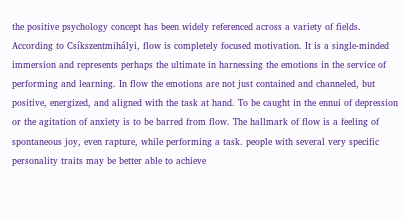the positive psychology concept has been widely referenced across a variety of fields.
According to Csíkszentmihályi, flow is completely focused motivation. It is a single-minded immersion and represents perhaps the ultimate in harnessing the emotions in the service of performing and learning. In flow the emotions are not just contained and channeled, but positive, energized, and aligned with the task at hand. To be caught in the ennui of depression or the agitation of anxiety is to be barred from flow. The hallmark of flow is a feeling of spontaneous joy, even rapture, while performing a task. people with several very specific personality traits may be better able to achieve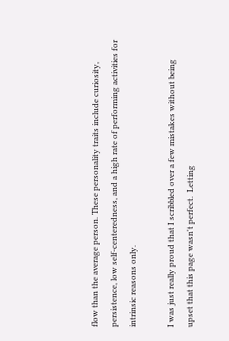flow than the average person. These personality traits include curiosity, persistence, low self-centeredness, and a high rate of performing activities for intrinsic reasons only.

I was just really proud that I scribbled over a few mistakes without being upset that this page wasn't perfect.  Letting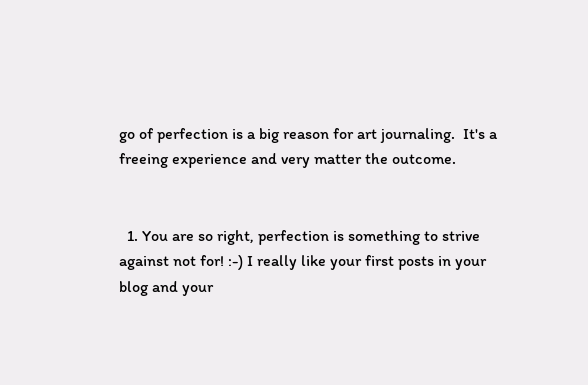go of perfection is a big reason for art journaling.  It's a freeing experience and very matter the outcome.


  1. You are so right, perfection is something to strive against not for! :-) I really like your first posts in your blog and your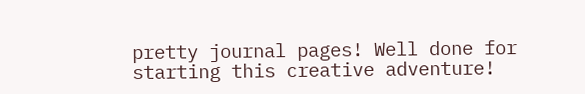pretty journal pages! Well done for starting this creative adventure!